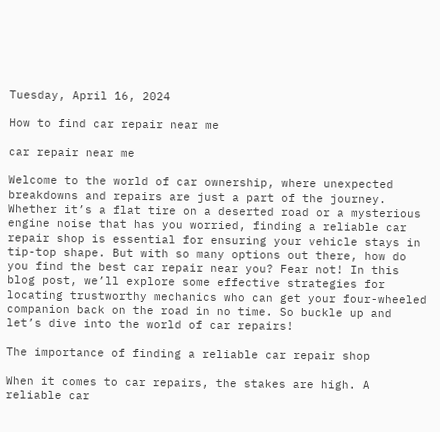Tuesday, April 16, 2024

How to find car repair near me

car repair near me

Welcome to the world of car ownership, where unexpected breakdowns and repairs are just a part of the journey. Whether it’s a flat tire on a deserted road or a mysterious engine noise that has you worried, finding a reliable car repair shop is essential for ensuring your vehicle stays in tip-top shape. But with so many options out there, how do you find the best car repair near you? Fear not! In this blog post, we’ll explore some effective strategies for locating trustworthy mechanics who can get your four-wheeled companion back on the road in no time. So buckle up and let’s dive into the world of car repairs!

The importance of finding a reliable car repair shop

When it comes to car repairs, the stakes are high. A reliable car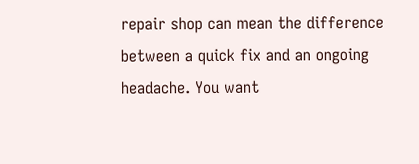repair shop can mean the difference between a quick fix and an ongoing headache. You want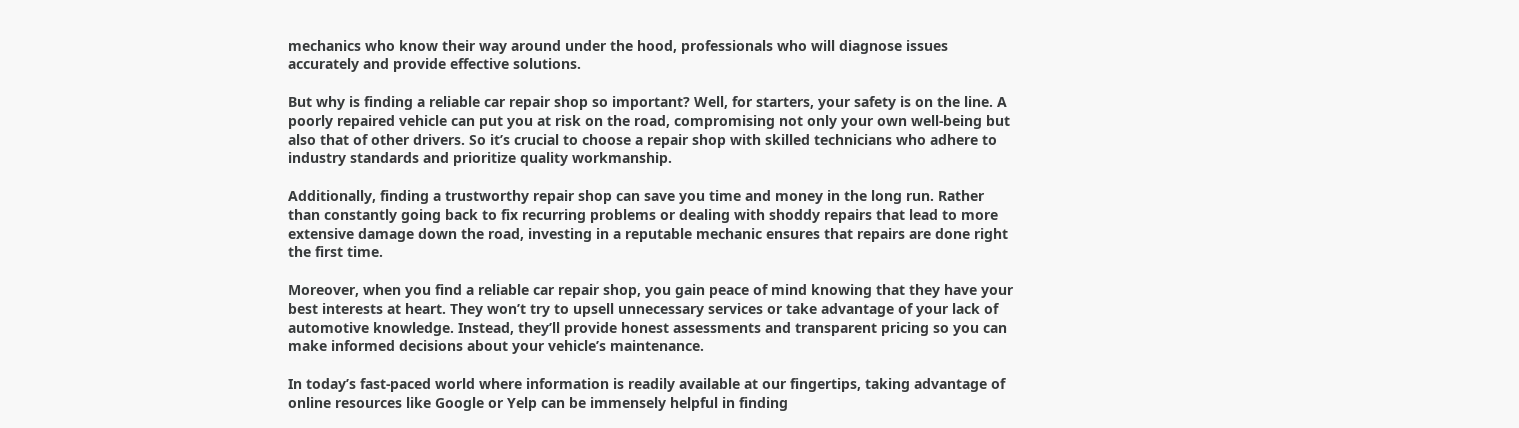mechanics who know their way around under the hood, professionals who will diagnose issues accurately and provide effective solutions.

But why is finding a reliable car repair shop so important? Well, for starters, your safety is on the line. A poorly repaired vehicle can put you at risk on the road, compromising not only your own well-being but also that of other drivers. So it’s crucial to choose a repair shop with skilled technicians who adhere to industry standards and prioritize quality workmanship.

Additionally, finding a trustworthy repair shop can save you time and money in the long run. Rather than constantly going back to fix recurring problems or dealing with shoddy repairs that lead to more extensive damage down the road, investing in a reputable mechanic ensures that repairs are done right the first time.

Moreover, when you find a reliable car repair shop, you gain peace of mind knowing that they have your best interests at heart. They won’t try to upsell unnecessary services or take advantage of your lack of automotive knowledge. Instead, they’ll provide honest assessments and transparent pricing so you can make informed decisions about your vehicle’s maintenance.

In today’s fast-paced world where information is readily available at our fingertips, taking advantage of online resources like Google or Yelp can be immensely helpful in finding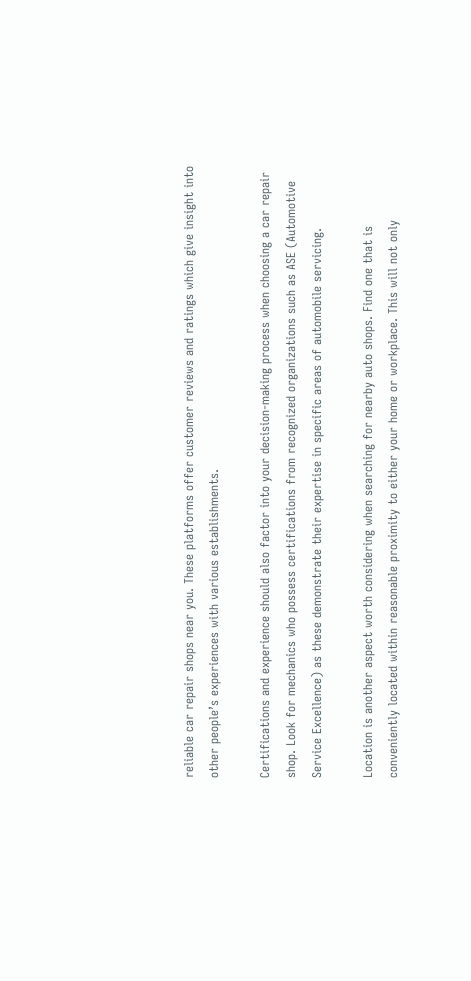reliable car repair shops near you. These platforms offer customer reviews and ratings which give insight into other people’s experiences with various establishments.

Certifications and experience should also factor into your decision-making process when choosing a car repair shop. Look for mechanics who possess certifications from recognized organizations such as ASE (Automotive Service Excellence) as these demonstrate their expertise in specific areas of automobile servicing.

Location is another aspect worth considering when searching for nearby auto shops. Find one that is conveniently located within reasonable proximity to either your home or workplace. This will not only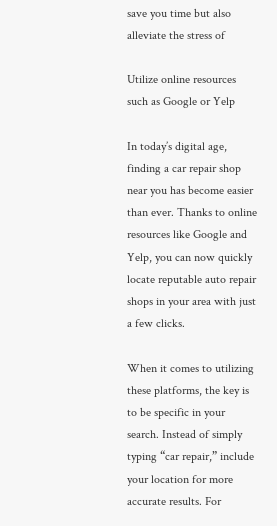save you time but also alleviate the stress of

Utilize online resources such as Google or Yelp

In today’s digital age, finding a car repair shop near you has become easier than ever. Thanks to online resources like Google and Yelp, you can now quickly locate reputable auto repair shops in your area with just a few clicks.

When it comes to utilizing these platforms, the key is to be specific in your search. Instead of simply typing “car repair,” include your location for more accurate results. For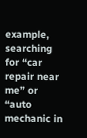example, searching for “car repair near me” or “auto mechanic in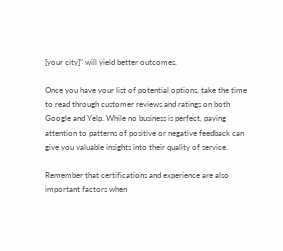[your city]” will yield better outcomes.

Once you have your list of potential options, take the time to read through customer reviews and ratings on both Google and Yelp. While no business is perfect, paying attention to patterns of positive or negative feedback can give you valuable insights into their quality of service.

Remember that certifications and experience are also important factors when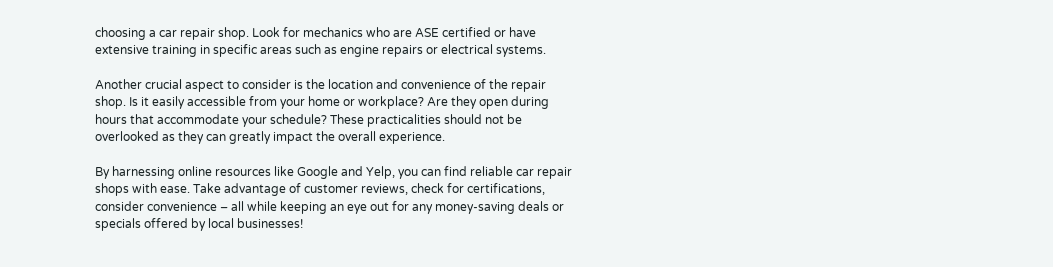choosing a car repair shop. Look for mechanics who are ASE certified or have extensive training in specific areas such as engine repairs or electrical systems.

Another crucial aspect to consider is the location and convenience of the repair shop. Is it easily accessible from your home or workplace? Are they open during hours that accommodate your schedule? These practicalities should not be overlooked as they can greatly impact the overall experience.

By harnessing online resources like Google and Yelp, you can find reliable car repair shops with ease. Take advantage of customer reviews, check for certifications, consider convenience – all while keeping an eye out for any money-saving deals or specials offered by local businesses!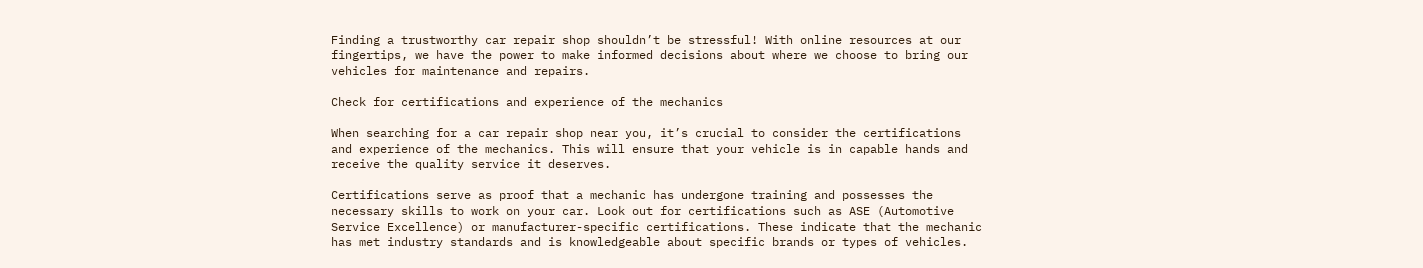Finding a trustworthy car repair shop shouldn’t be stressful! With online resources at our fingertips, we have the power to make informed decisions about where we choose to bring our vehicles for maintenance and repairs.

Check for certifications and experience of the mechanics

When searching for a car repair shop near you, it’s crucial to consider the certifications and experience of the mechanics. This will ensure that your vehicle is in capable hands and receive the quality service it deserves.

Certifications serve as proof that a mechanic has undergone training and possesses the necessary skills to work on your car. Look out for certifications such as ASE (Automotive Service Excellence) or manufacturer-specific certifications. These indicate that the mechanic has met industry standards and is knowledgeable about specific brands or types of vehicles.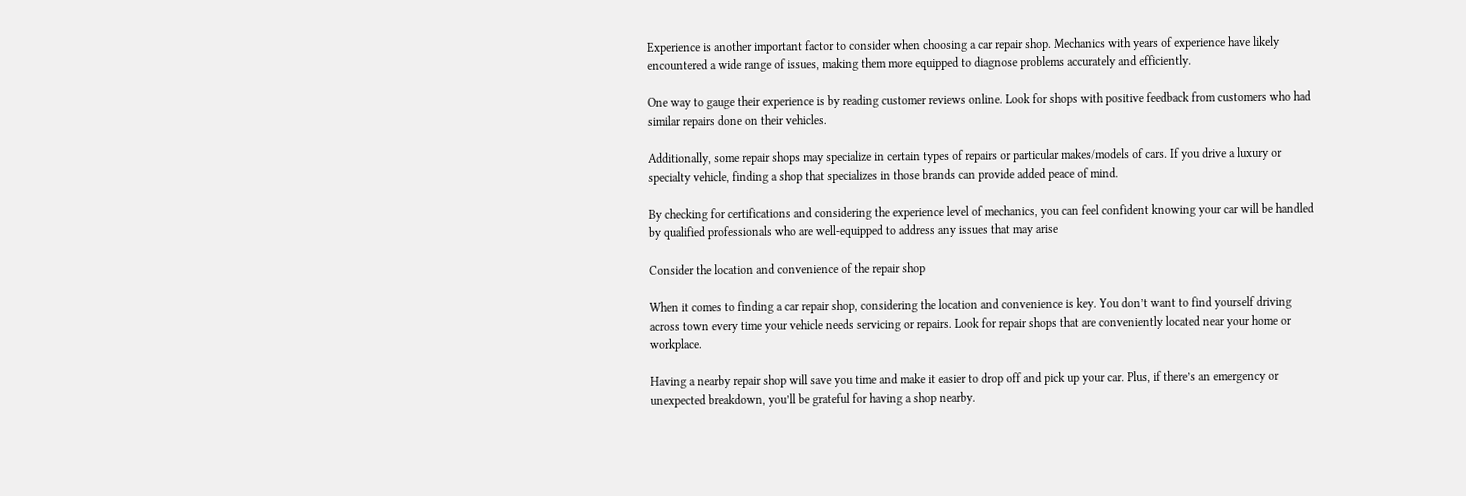Experience is another important factor to consider when choosing a car repair shop. Mechanics with years of experience have likely encountered a wide range of issues, making them more equipped to diagnose problems accurately and efficiently.

One way to gauge their experience is by reading customer reviews online. Look for shops with positive feedback from customers who had similar repairs done on their vehicles.

Additionally, some repair shops may specialize in certain types of repairs or particular makes/models of cars. If you drive a luxury or specialty vehicle, finding a shop that specializes in those brands can provide added peace of mind.

By checking for certifications and considering the experience level of mechanics, you can feel confident knowing your car will be handled by qualified professionals who are well-equipped to address any issues that may arise

Consider the location and convenience of the repair shop

When it comes to finding a car repair shop, considering the location and convenience is key. You don’t want to find yourself driving across town every time your vehicle needs servicing or repairs. Look for repair shops that are conveniently located near your home or workplace.

Having a nearby repair shop will save you time and make it easier to drop off and pick up your car. Plus, if there’s an emergency or unexpected breakdown, you’ll be grateful for having a shop nearby.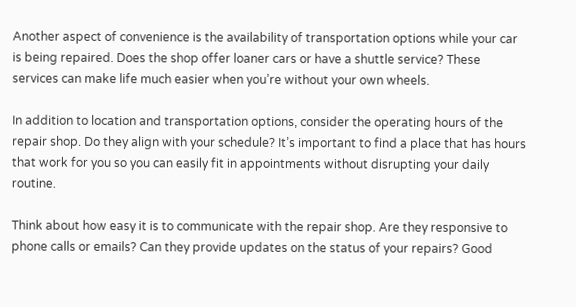Another aspect of convenience is the availability of transportation options while your car is being repaired. Does the shop offer loaner cars or have a shuttle service? These services can make life much easier when you’re without your own wheels.

In addition to location and transportation options, consider the operating hours of the repair shop. Do they align with your schedule? It’s important to find a place that has hours that work for you so you can easily fit in appointments without disrupting your daily routine.

Think about how easy it is to communicate with the repair shop. Are they responsive to phone calls or emails? Can they provide updates on the status of your repairs? Good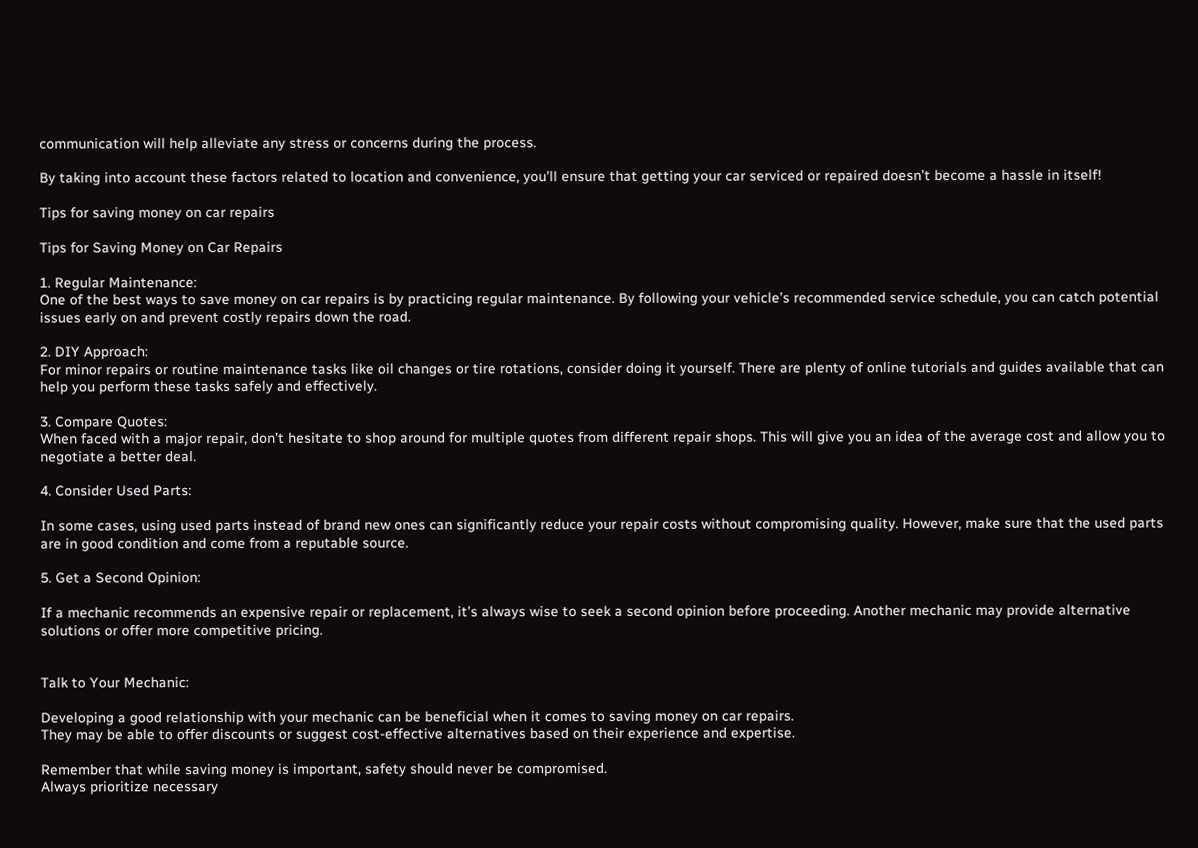communication will help alleviate any stress or concerns during the process.

By taking into account these factors related to location and convenience, you’ll ensure that getting your car serviced or repaired doesn’t become a hassle in itself!

Tips for saving money on car repairs

Tips for Saving Money on Car Repairs

1. Regular Maintenance:
One of the best ways to save money on car repairs is by practicing regular maintenance. By following your vehicle’s recommended service schedule, you can catch potential issues early on and prevent costly repairs down the road.

2. DIY Approach:
For minor repairs or routine maintenance tasks like oil changes or tire rotations, consider doing it yourself. There are plenty of online tutorials and guides available that can help you perform these tasks safely and effectively.

3. Compare Quotes:
When faced with a major repair, don’t hesitate to shop around for multiple quotes from different repair shops. This will give you an idea of the average cost and allow you to negotiate a better deal.

4. Consider Used Parts:

In some cases, using used parts instead of brand new ones can significantly reduce your repair costs without compromising quality. However, make sure that the used parts are in good condition and come from a reputable source.

5. Get a Second Opinion:

If a mechanic recommends an expensive repair or replacement, it’s always wise to seek a second opinion before proceeding. Another mechanic may provide alternative solutions or offer more competitive pricing.


Talk to Your Mechanic:

Developing a good relationship with your mechanic can be beneficial when it comes to saving money on car repairs.
They may be able to offer discounts or suggest cost-effective alternatives based on their experience and expertise.

Remember that while saving money is important, safety should never be compromised.
Always prioritize necessary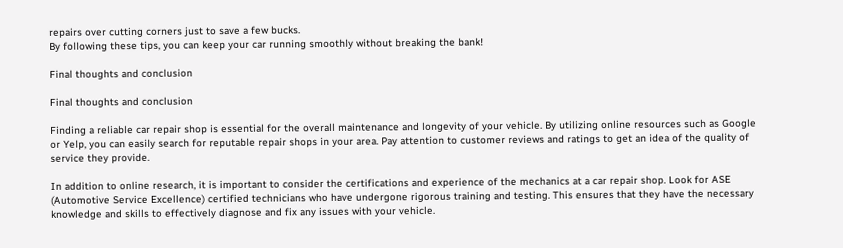repairs over cutting corners just to save a few bucks.
By following these tips, you can keep your car running smoothly without breaking the bank!

Final thoughts and conclusion

Final thoughts and conclusion

Finding a reliable car repair shop is essential for the overall maintenance and longevity of your vehicle. By utilizing online resources such as Google or Yelp, you can easily search for reputable repair shops in your area. Pay attention to customer reviews and ratings to get an idea of the quality of service they provide.

In addition to online research, it is important to consider the certifications and experience of the mechanics at a car repair shop. Look for ASE (Automotive Service Excellence) certified technicians who have undergone rigorous training and testing. This ensures that they have the necessary knowledge and skills to effectively diagnose and fix any issues with your vehicle.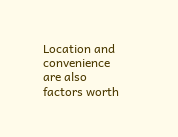Location and convenience are also factors worth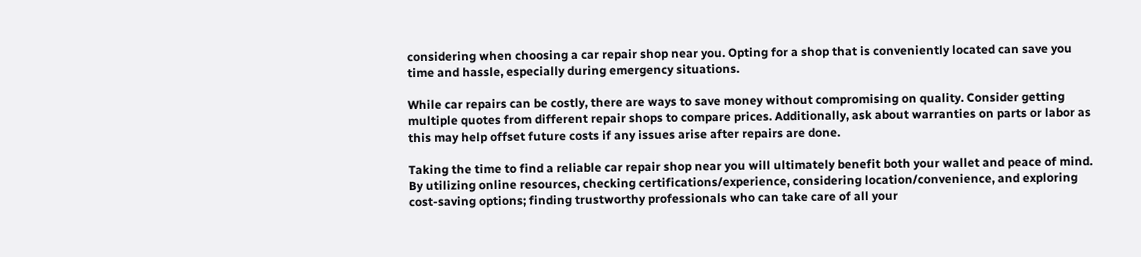considering when choosing a car repair shop near you. Opting for a shop that is conveniently located can save you time and hassle, especially during emergency situations.

While car repairs can be costly, there are ways to save money without compromising on quality. Consider getting multiple quotes from different repair shops to compare prices. Additionally, ask about warranties on parts or labor as this may help offset future costs if any issues arise after repairs are done.

Taking the time to find a reliable car repair shop near you will ultimately benefit both your wallet and peace of mind. By utilizing online resources, checking certifications/experience, considering location/convenience, and exploring cost-saving options; finding trustworthy professionals who can take care of all your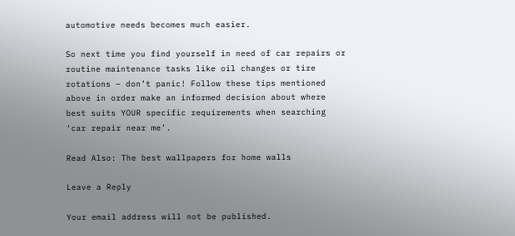automotive needs becomes much easier.

So next time you find yourself in need of car repairs or routine maintenance tasks like oil changes or tire rotations – don’t panic! Follow these tips mentioned above in order make an informed decision about where best suits YOUR specific requirements when searching ‘car repair near me’.

Read Also: The best wallpapers for home walls

Leave a Reply

Your email address will not be published.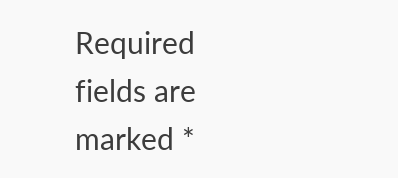Required fields are marked *